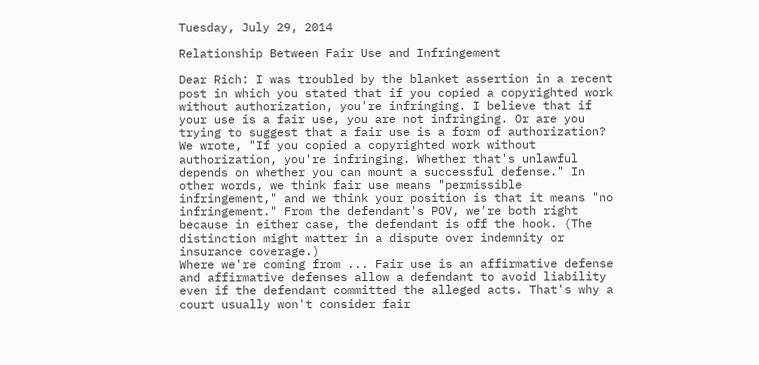Tuesday, July 29, 2014

Relationship Between Fair Use and Infringement

Dear Rich: I was troubled by the blanket assertion in a recent post in which you stated that if you copied a copyrighted work without authorization, you're infringing. I believe that if your use is a fair use, you are not infringing. Or are you trying to suggest that a fair use is a form of authorization? We wrote, "If you copied a copyrighted work without authorization, you're infringing. Whether that's unlawful depends on whether you can mount a successful defense." In other words, we think fair use means "permissible infringement," and we think your position is that it means "no infringement." From the defendant's POV, we're both right because in either case, the defendant is off the hook. (The distinction might matter in a dispute over indemnity or insurance coverage.)
Where we're coming from ... Fair use is an affirmative defense and affirmative defenses allow a defendant to avoid liability even if the defendant committed the alleged acts. That's why a court usually won't consider fair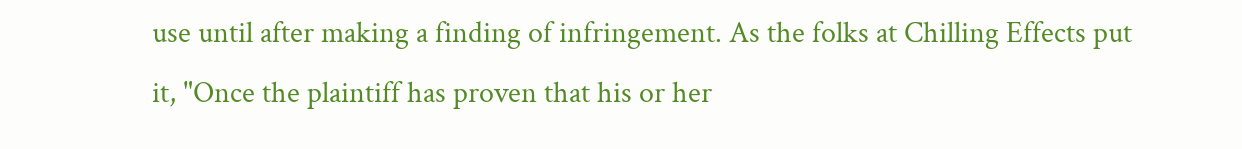use until after making a finding of infringement. As the folks at Chilling Effects put it, "Once the plaintiff has proven that his or her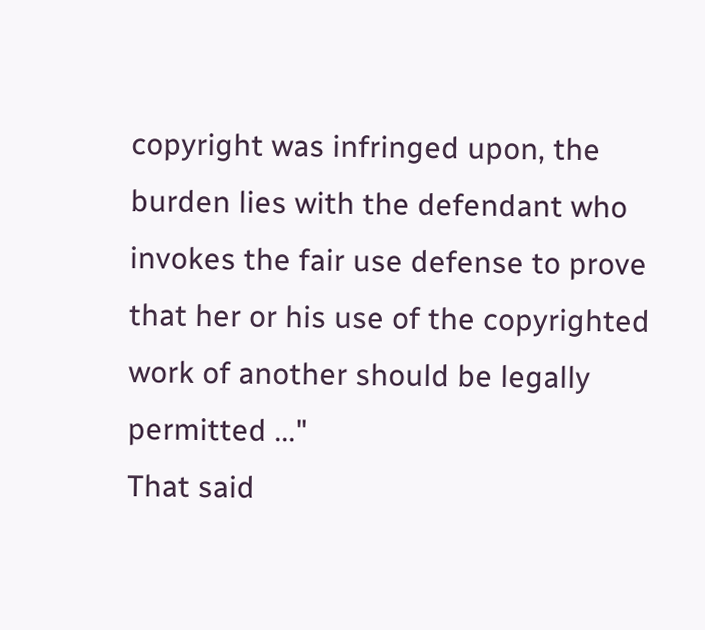copyright was infringed upon, the burden lies with the defendant who invokes the fair use defense to prove that her or his use of the copyrighted work of another should be legally permitted ..."
That said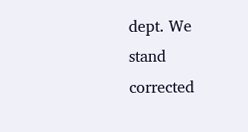dept. We stand corrected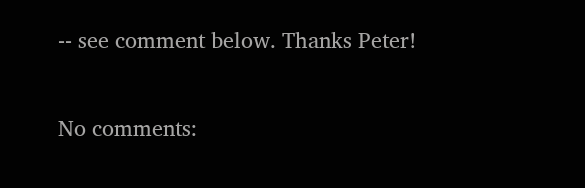-- see comment below. Thanks Peter!

No comments: